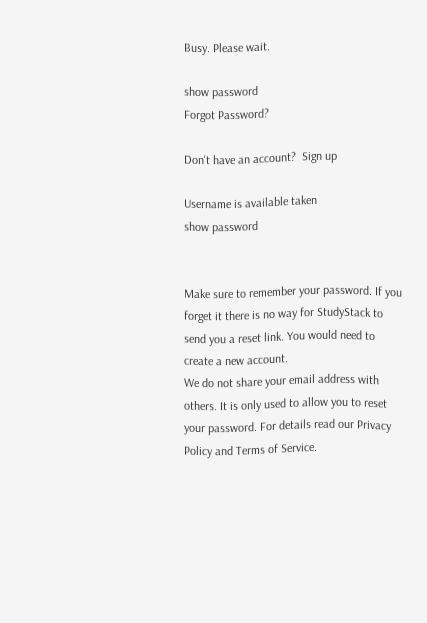Busy. Please wait.

show password
Forgot Password?

Don't have an account?  Sign up

Username is available taken
show password


Make sure to remember your password. If you forget it there is no way for StudyStack to send you a reset link. You would need to create a new account.
We do not share your email address with others. It is only used to allow you to reset your password. For details read our Privacy Policy and Terms of Service.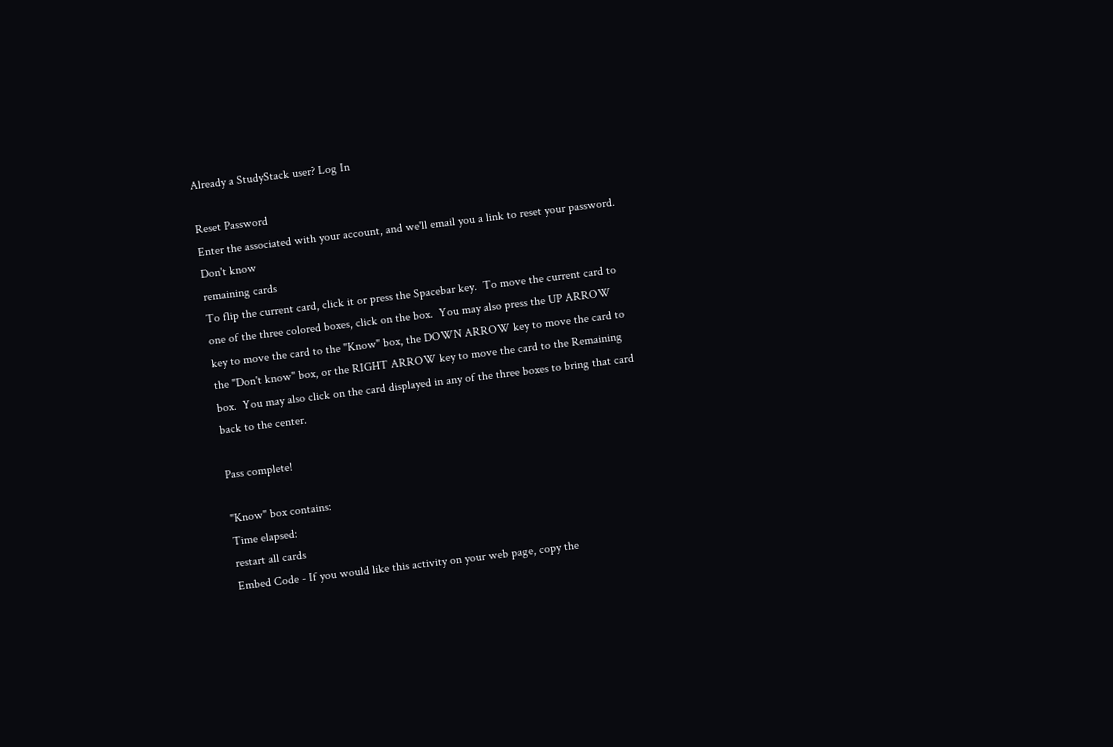Already a StudyStack user? Log In

Reset Password
Enter the associated with your account, and we'll email you a link to reset your password.
Don't know
remaining cards
To flip the current card, click it or press the Spacebar key.  To move the current card to one of the three colored boxes, click on the box.  You may also press the UP ARROW key to move the card to the "Know" box, the DOWN ARROW key to move the card to the "Don't know" box, or the RIGHT ARROW key to move the card to the Remaining box.  You may also click on the card displayed in any of the three boxes to bring that card back to the center.

Pass complete!

"Know" box contains:
Time elapsed:
restart all cards
Embed Code - If you would like this activity on your web page, copy the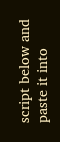script below and paste it into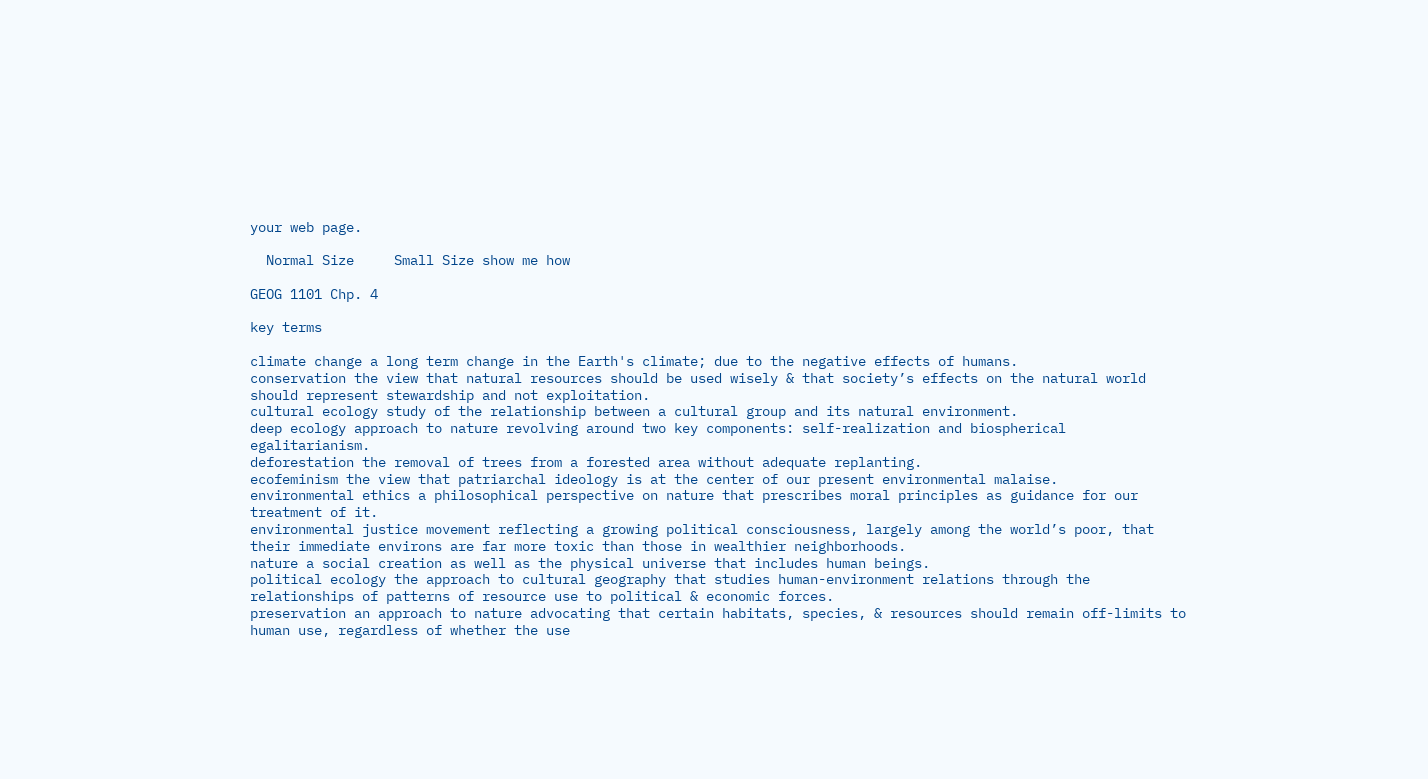your web page.

  Normal Size     Small Size show me how

GEOG 1101 Chp. 4

key terms

climate change a long term change in the Earth's climate; due to the negative effects of humans.
conservation the view that natural resources should be used wisely & that society’s effects on the natural world should represent stewardship and not exploitation.
cultural ecology study of the relationship between a cultural group and its natural environment.
deep ecology approach to nature revolving around two key components: self-realization and biospherical egalitarianism.
deforestation the removal of trees from a forested area without adequate replanting.
ecofeminism the view that patriarchal ideology is at the center of our present environmental malaise.
environmental ethics a philosophical perspective on nature that prescribes moral principles as guidance for our treatment of it.
environmental justice movement reflecting a growing political consciousness, largely among the world’s poor, that their immediate environs are far more toxic than those in wealthier neighborhoods.
nature a social creation as well as the physical universe that includes human beings.
political ecology the approach to cultural geography that studies human-environment relations through the relationships of patterns of resource use to political & economic forces.
preservation an approach to nature advocating that certain habitats, species, & resources should remain off-limits to human use, regardless of whether the use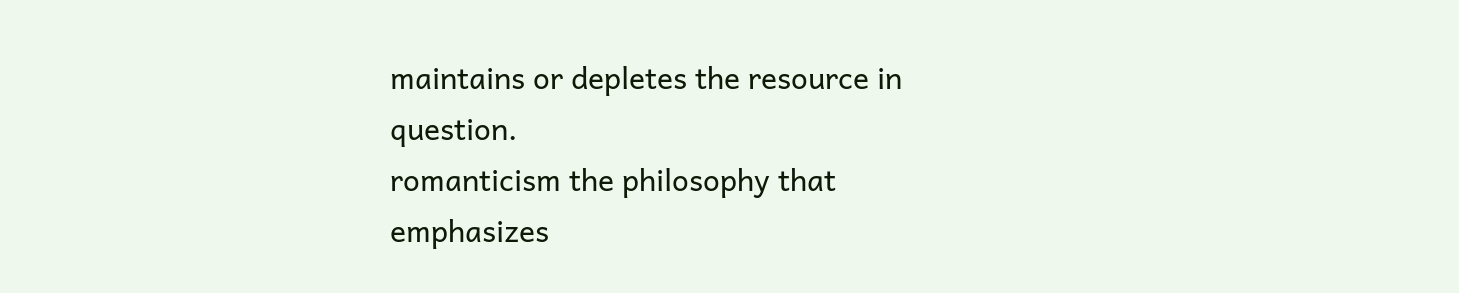maintains or depletes the resource in question.
romanticism the philosophy that emphasizes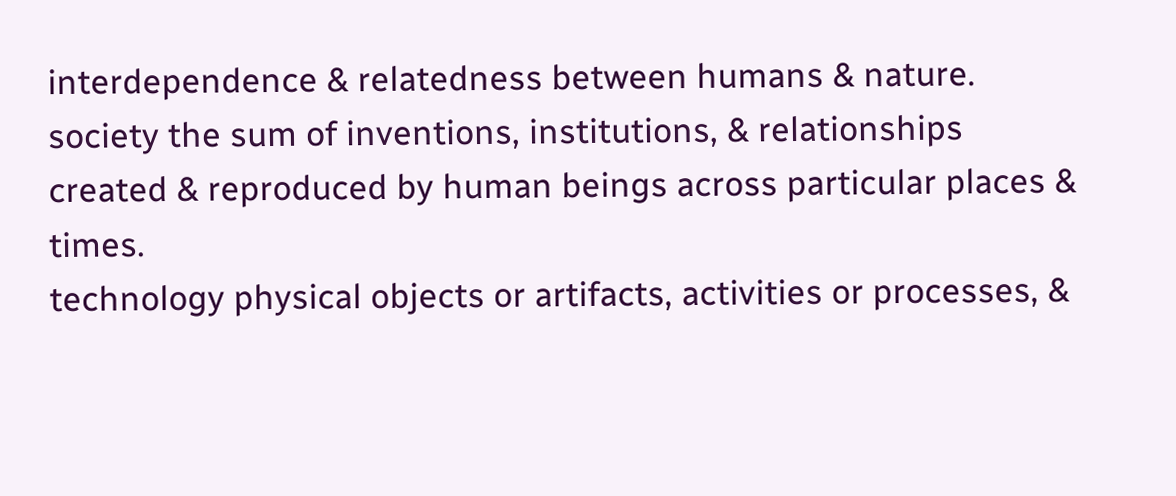interdependence & relatedness between humans & nature.
society the sum of inventions, institutions, & relationships created & reproduced by human beings across particular places & times.
technology physical objects or artifacts, activities or processes, &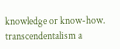knowledge or know-how.
transcendentalism a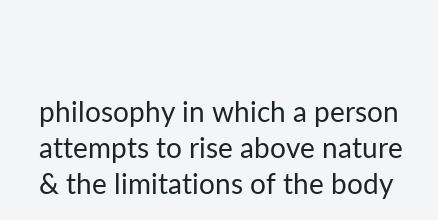philosophy in which a person attempts to rise above nature & the limitations of the body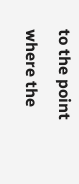to the point where the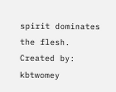spirit dominates the flesh.
Created by: kbtwomey